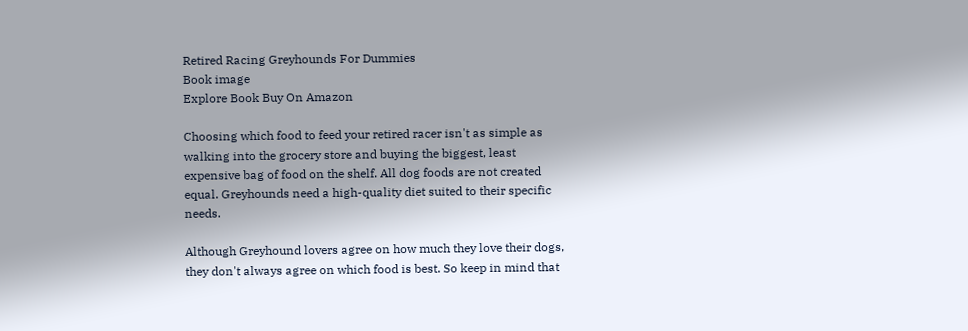Retired Racing Greyhounds For Dummies
Book image
Explore Book Buy On Amazon

Choosing which food to feed your retired racer isn't as simple as walking into the grocery store and buying the biggest, least expensive bag of food on the shelf. All dog foods are not created equal. Greyhounds need a high-quality diet suited to their specific needs.

Although Greyhound lovers agree on how much they love their dogs, they don't always agree on which food is best. So keep in mind that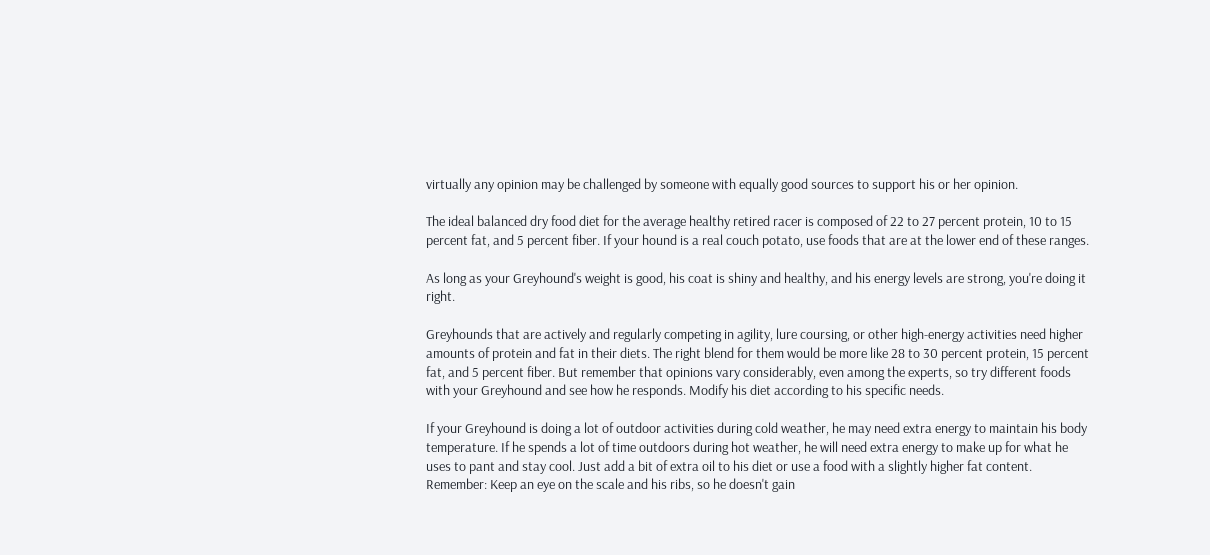virtually any opinion may be challenged by someone with equally good sources to support his or her opinion.

The ideal balanced dry food diet for the average healthy retired racer is composed of 22 to 27 percent protein, 10 to 15 percent fat, and 5 percent fiber. If your hound is a real couch potato, use foods that are at the lower end of these ranges.

As long as your Greyhound's weight is good, his coat is shiny and healthy, and his energy levels are strong, you're doing it right.

Greyhounds that are actively and regularly competing in agility, lure coursing, or other high-energy activities need higher amounts of protein and fat in their diets. The right blend for them would be more like 28 to 30 percent protein, 15 percent fat, and 5 percent fiber. But remember that opinions vary considerably, even among the experts, so try different foods with your Greyhound and see how he responds. Modify his diet according to his specific needs.

If your Greyhound is doing a lot of outdoor activities during cold weather, he may need extra energy to maintain his body temperature. If he spends a lot of time outdoors during hot weather, he will need extra energy to make up for what he uses to pant and stay cool. Just add a bit of extra oil to his diet or use a food with a slightly higher fat content. Remember: Keep an eye on the scale and his ribs, so he doesn't gain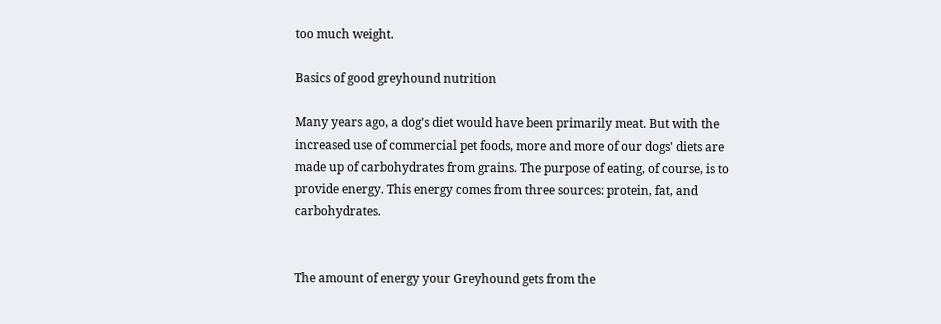too much weight.

Basics of good greyhound nutrition

Many years ago, a dog's diet would have been primarily meat. But with the increased use of commercial pet foods, more and more of our dogs' diets are made up of carbohydrates from grains. The purpose of eating, of course, is to provide energy. This energy comes from three sources: protein, fat, and carbohydrates.


The amount of energy your Greyhound gets from the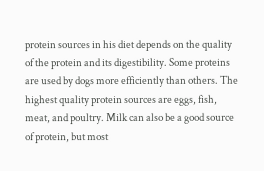protein sources in his diet depends on the quality of the protein and its digestibility. Some proteins are used by dogs more efficiently than others. The highest quality protein sources are eggs, fish, meat, and poultry. Milk can also be a good source of protein, but most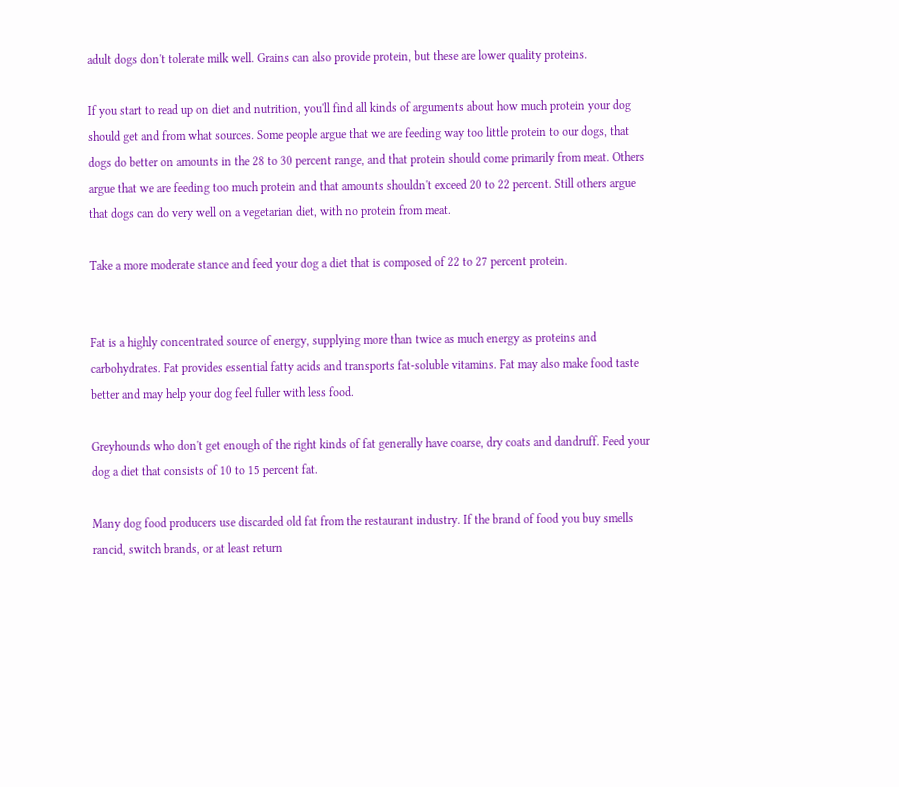adult dogs don't tolerate milk well. Grains can also provide protein, but these are lower quality proteins.

If you start to read up on diet and nutrition, you'll find all kinds of arguments about how much protein your dog should get and from what sources. Some people argue that we are feeding way too little protein to our dogs, that dogs do better on amounts in the 28 to 30 percent range, and that protein should come primarily from meat. Others argue that we are feeding too much protein and that amounts shouldn't exceed 20 to 22 percent. Still others argue that dogs can do very well on a vegetarian diet, with no protein from meat.

Take a more moderate stance and feed your dog a diet that is composed of 22 to 27 percent protein.


Fat is a highly concentrated source of energy, supplying more than twice as much energy as proteins and carbohydrates. Fat provides essential fatty acids and transports fat-soluble vitamins. Fat may also make food taste better and may help your dog feel fuller with less food.

Greyhounds who don't get enough of the right kinds of fat generally have coarse, dry coats and dandruff. Feed your dog a diet that consists of 10 to 15 percent fat.

Many dog food producers use discarded old fat from the restaurant industry. If the brand of food you buy smells rancid, switch brands, or at least return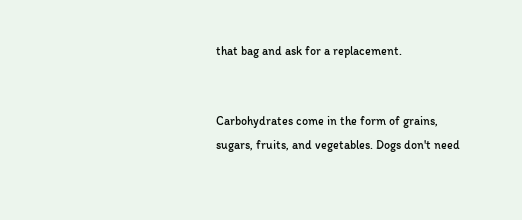that bag and ask for a replacement.


Carbohydrates come in the form of grains, sugars, fruits, and vegetables. Dogs don't need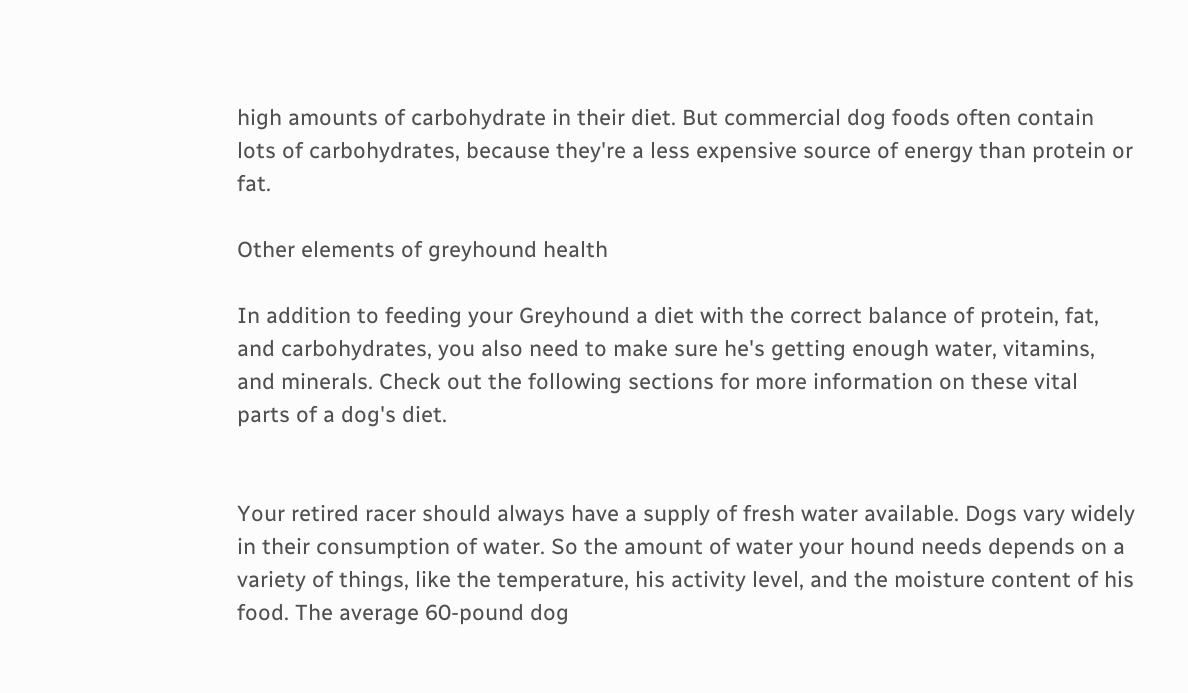high amounts of carbohydrate in their diet. But commercial dog foods often contain lots of carbohydrates, because they're a less expensive source of energy than protein or fat.

Other elements of greyhound health

In addition to feeding your Greyhound a diet with the correct balance of protein, fat, and carbohydrates, you also need to make sure he's getting enough water, vitamins, and minerals. Check out the following sections for more information on these vital parts of a dog's diet.


Your retired racer should always have a supply of fresh water available. Dogs vary widely in their consumption of water. So the amount of water your hound needs depends on a variety of things, like the temperature, his activity level, and the moisture content of his food. The average 60-pound dog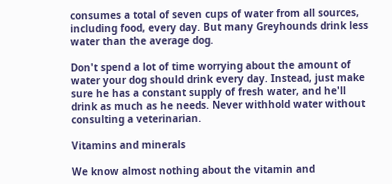consumes a total of seven cups of water from all sources, including food, every day. But many Greyhounds drink less water than the average dog.

Don't spend a lot of time worrying about the amount of water your dog should drink every day. Instead, just make sure he has a constant supply of fresh water, and he'll drink as much as he needs. Never withhold water without consulting a veterinarian.

Vitamins and minerals

We know almost nothing about the vitamin and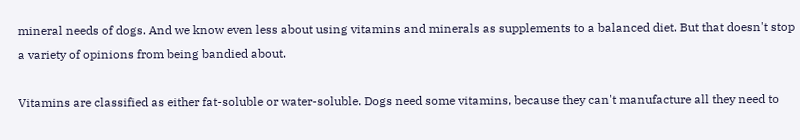mineral needs of dogs. And we know even less about using vitamins and minerals as supplements to a balanced diet. But that doesn't stop a variety of opinions from being bandied about.

Vitamins are classified as either fat-soluble or water-soluble. Dogs need some vitamins, because they can't manufacture all they need to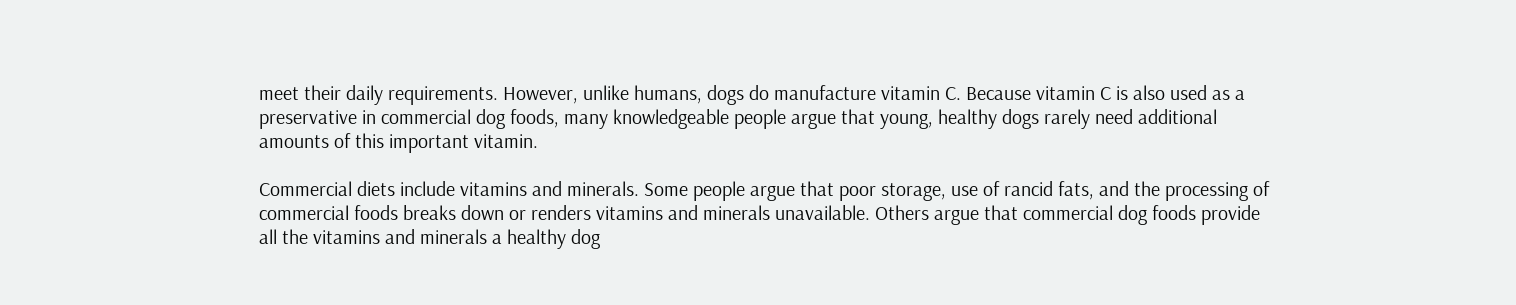meet their daily requirements. However, unlike humans, dogs do manufacture vitamin C. Because vitamin C is also used as a preservative in commercial dog foods, many knowledgeable people argue that young, healthy dogs rarely need additional amounts of this important vitamin.

Commercial diets include vitamins and minerals. Some people argue that poor storage, use of rancid fats, and the processing of commercial foods breaks down or renders vitamins and minerals unavailable. Others argue that commercial dog foods provide all the vitamins and minerals a healthy dog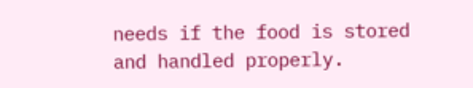needs if the food is stored and handled properly.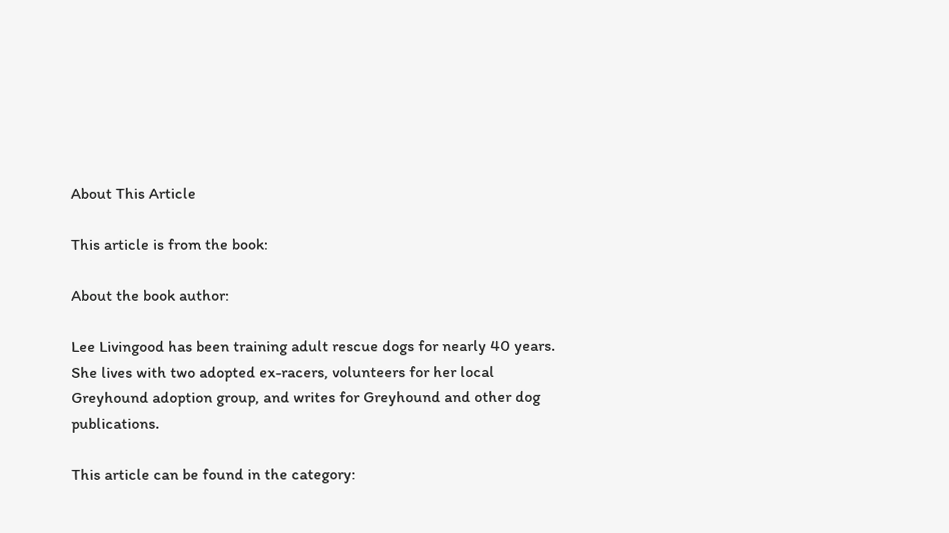About This Article

This article is from the book:

About the book author:

Lee Livingood has been training adult rescue dogs for nearly 40 years. She lives with two adopted ex-racers, volunteers for her local Greyhound adoption group, and writes for Greyhound and other dog publications.

This article can be found in the category: